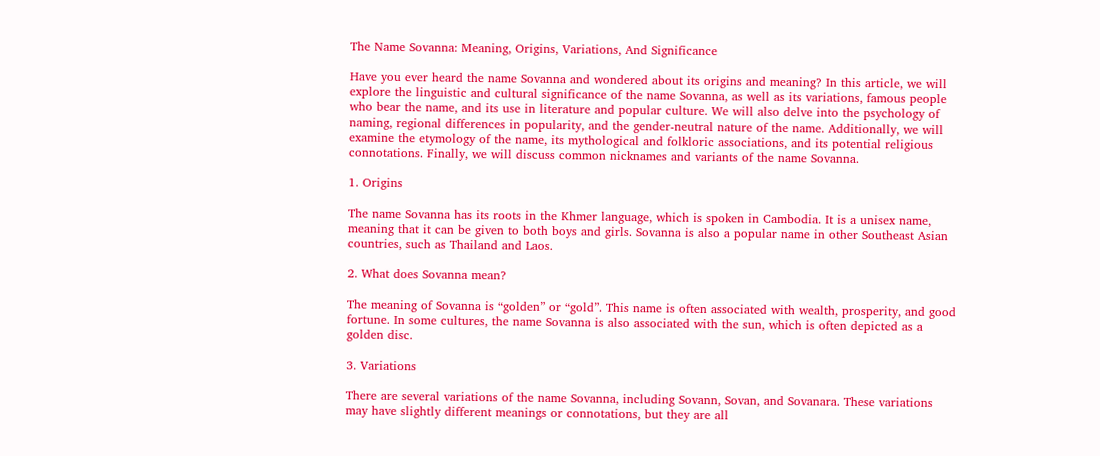The Name Sovanna: Meaning, Origins, Variations, And Significance

Have you ever heard the name Sovanna and wondered about its origins and meaning? In this article, we will explore the linguistic and cultural significance of the name Sovanna, as well as its variations, famous people who bear the name, and its use in literature and popular culture. We will also delve into the psychology of naming, regional differences in popularity, and the gender-neutral nature of the name. Additionally, we will examine the etymology of the name, its mythological and folkloric associations, and its potential religious connotations. Finally, we will discuss common nicknames and variants of the name Sovanna.

1. Origins

The name Sovanna has its roots in the Khmer language, which is spoken in Cambodia. It is a unisex name, meaning that it can be given to both boys and girls. Sovanna is also a popular name in other Southeast Asian countries, such as Thailand and Laos.

2. What does Sovanna mean?

The meaning of Sovanna is “golden” or “gold”. This name is often associated with wealth, prosperity, and good fortune. In some cultures, the name Sovanna is also associated with the sun, which is often depicted as a golden disc.

3. Variations

There are several variations of the name Sovanna, including Sovann, Sovan, and Sovanara. These variations may have slightly different meanings or connotations, but they are all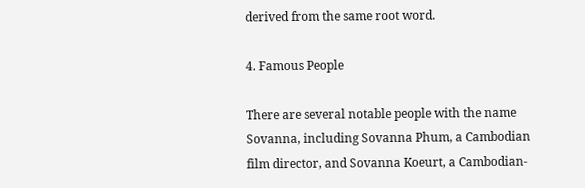derived from the same root word.

4. Famous People

There are several notable people with the name Sovanna, including Sovanna Phum, a Cambodian film director, and Sovanna Koeurt, a Cambodian-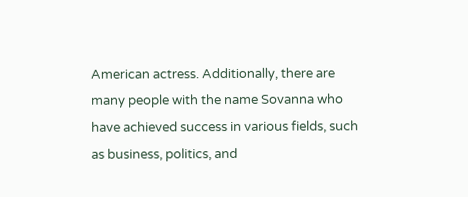American actress. Additionally, there are many people with the name Sovanna who have achieved success in various fields, such as business, politics, and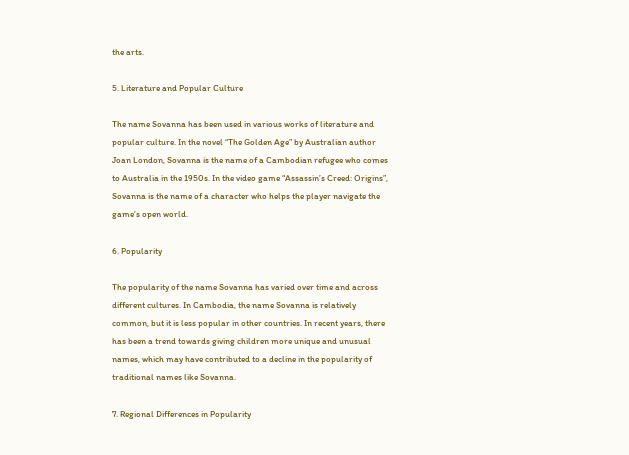the arts.

5. Literature and Popular Culture

The name Sovanna has been used in various works of literature and popular culture. In the novel “The Golden Age” by Australian author Joan London, Sovanna is the name of a Cambodian refugee who comes to Australia in the 1950s. In the video game “Assassin’s Creed: Origins”, Sovanna is the name of a character who helps the player navigate the game’s open world.

6. Popularity

The popularity of the name Sovanna has varied over time and across different cultures. In Cambodia, the name Sovanna is relatively common, but it is less popular in other countries. In recent years, there has been a trend towards giving children more unique and unusual names, which may have contributed to a decline in the popularity of traditional names like Sovanna.

7. Regional Differences in Popularity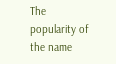The popularity of the name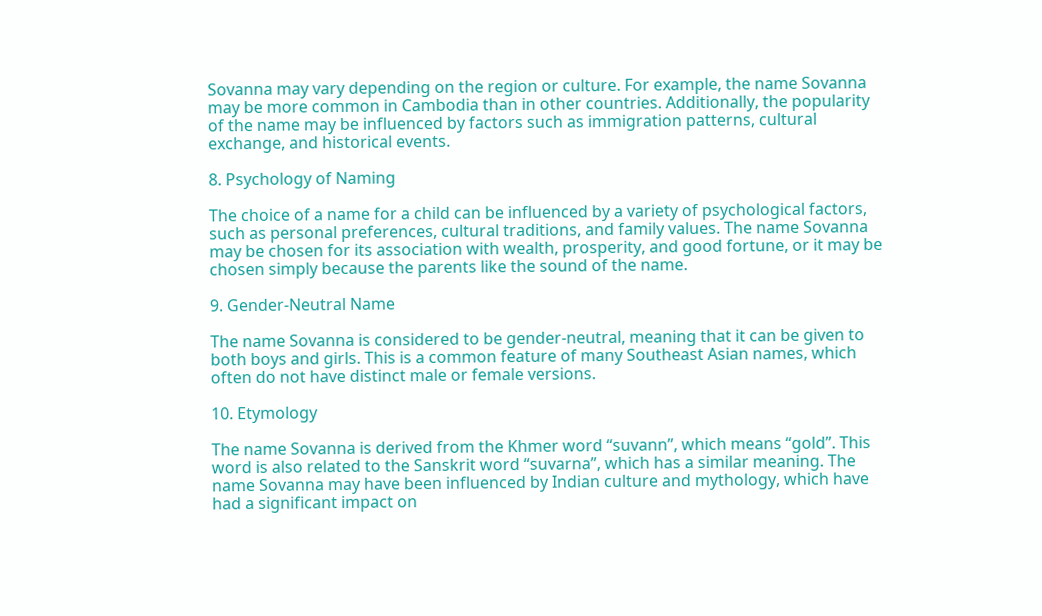Sovanna may vary depending on the region or culture. For example, the name Sovanna may be more common in Cambodia than in other countries. Additionally, the popularity of the name may be influenced by factors such as immigration patterns, cultural exchange, and historical events.

8. Psychology of Naming

The choice of a name for a child can be influenced by a variety of psychological factors, such as personal preferences, cultural traditions, and family values. The name Sovanna may be chosen for its association with wealth, prosperity, and good fortune, or it may be chosen simply because the parents like the sound of the name.

9. Gender-Neutral Name

The name Sovanna is considered to be gender-neutral, meaning that it can be given to both boys and girls. This is a common feature of many Southeast Asian names, which often do not have distinct male or female versions.

10. Etymology

The name Sovanna is derived from the Khmer word “suvann”, which means “gold”. This word is also related to the Sanskrit word “suvarna”, which has a similar meaning. The name Sovanna may have been influenced by Indian culture and mythology, which have had a significant impact on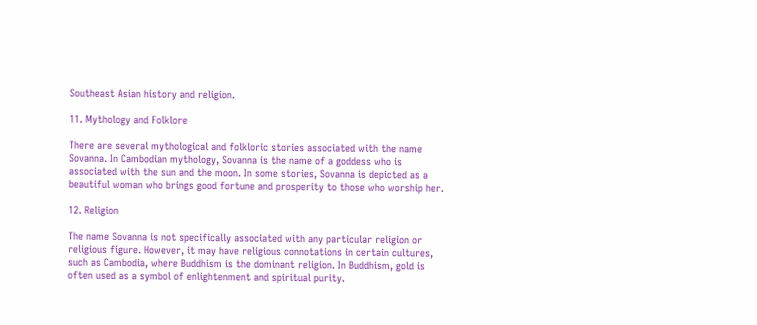Southeast Asian history and religion.

11. Mythology and Folklore

There are several mythological and folkloric stories associated with the name Sovanna. In Cambodian mythology, Sovanna is the name of a goddess who is associated with the sun and the moon. In some stories, Sovanna is depicted as a beautiful woman who brings good fortune and prosperity to those who worship her.

12. Religion

The name Sovanna is not specifically associated with any particular religion or religious figure. However, it may have religious connotations in certain cultures, such as Cambodia, where Buddhism is the dominant religion. In Buddhism, gold is often used as a symbol of enlightenment and spiritual purity.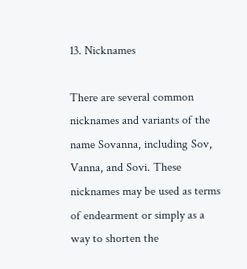13. Nicknames

There are several common nicknames and variants of the name Sovanna, including Sov, Vanna, and Sovi. These nicknames may be used as terms of endearment or simply as a way to shorten the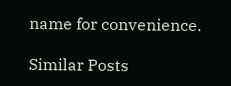name for convenience.

Similar Posts